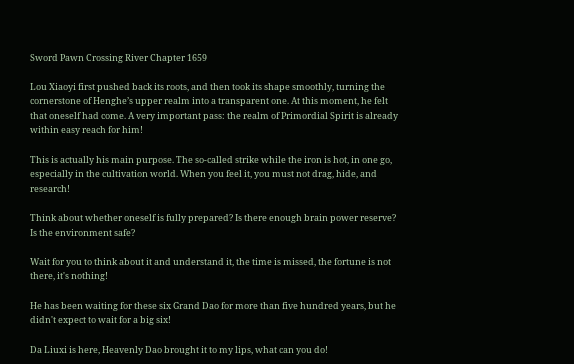Sword Pawn Crossing River Chapter 1659

Lou Xiaoyi first pushed back its roots, and then took its shape smoothly, turning the cornerstone of Henghe’s upper realm into a transparent one. At this moment, he felt that oneself had come. A very important pass: the realm of Primordial Spirit is already within easy reach for him!

This is actually his main purpose. The so-called strike while the iron is hot, in one go, especially in the cultivation world. When you feel it, you must not drag, hide, and research!

Think about whether oneself is fully prepared? Is there enough brain power reserve? Is the environment safe?

Wait for you to think about it and understand it, the time is missed, the fortune is not there, it's nothing!

He has been waiting for these six Grand Dao for more than five hundred years, but he didn't expect to wait for a big six!

Da Liuxi is here, Heavenly Dao brought it to my lips, what can you do!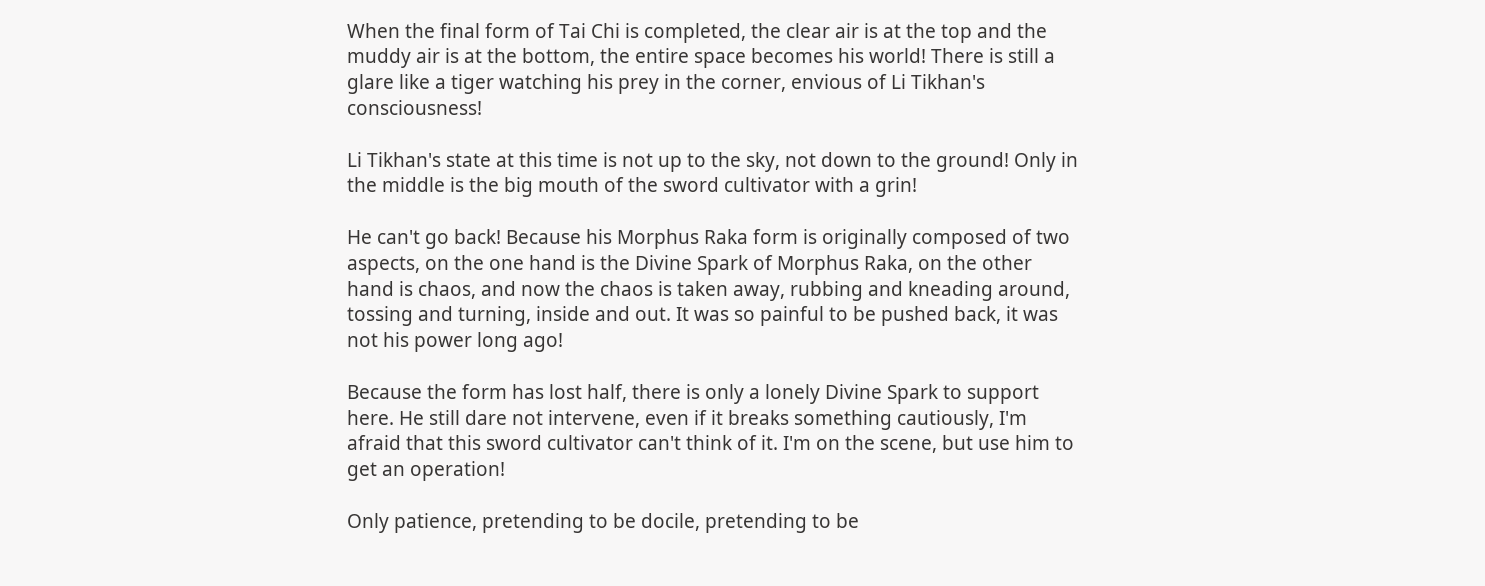When the final form of Tai Chi is completed, the clear air is at the top and the muddy air is at the bottom, the entire space becomes his world! There is still a glare like a tiger watching his prey in the corner, envious of Li Tikhan's consciousness!

Li Tikhan's state at this time is not up to the sky, not down to the ground! Only in the middle is the big mouth of the sword cultivator with a grin!

He can't go back! Because his Morphus Raka form is originally composed of two aspects, on the one hand is the Divine Spark of Morphus Raka, on the other hand is chaos, and now the chaos is taken away, rubbing and kneading around, tossing and turning, inside and out. It was so painful to be pushed back, it was not his power long ago!

Because the form has lost half, there is only a lonely Divine Spark to support here. He still dare not intervene, even if it breaks something cautiously, I'm afraid that this sword cultivator can't think of it. I'm on the scene, but use him to get an operation!

Only patience, pretending to be docile, pretending to be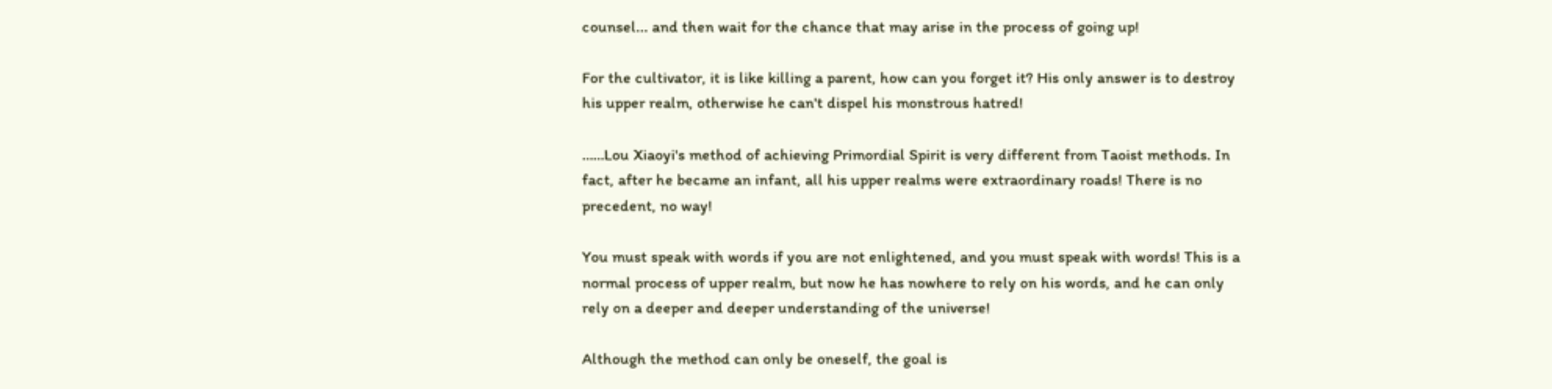counsel... and then wait for the chance that may arise in the process of going up!

For the cultivator, it is like killing a parent, how can you forget it? His only answer is to destroy his upper realm, otherwise he can't dispel his monstrous hatred!

……Lou Xiaoyi's method of achieving Primordial Spirit is very different from Taoist methods. In fact, after he became an infant, all his upper realms were extraordinary roads! There is no precedent, no way!

You must speak with words if you are not enlightened, and you must speak with words! This is a normal process of upper realm, but now he has nowhere to rely on his words, and he can only rely on a deeper and deeper understanding of the universe!

Although the method can only be oneself, the goal is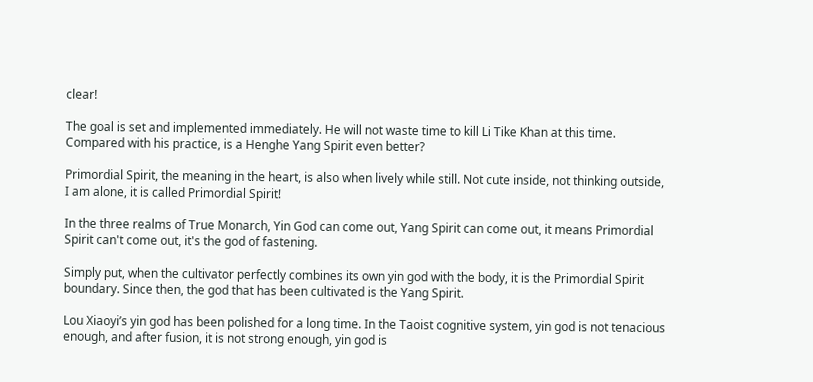clear!

The goal is set and implemented immediately. He will not waste time to kill Li Tike Khan at this time. Compared with his practice, is a Henghe Yang Spirit even better?

Primordial Spirit, the meaning in the heart, is also when lively while still. Not cute inside, not thinking outside, I am alone, it is called Primordial Spirit!

In the three realms of True Monarch, Yin God can come out, Yang Spirit can come out, it means Primordial Spirit can't come out, it's the god of fastening.

Simply put, when the cultivator perfectly combines its own yin god with the body, it is the Primordial Spirit boundary. Since then, the god that has been cultivated is the Yang Spirit.

Lou Xiaoyi’s yin god has been polished for a long time. In the Taoist cognitive system, yin god is not tenacious enough, and after fusion, it is not strong enough, yin god is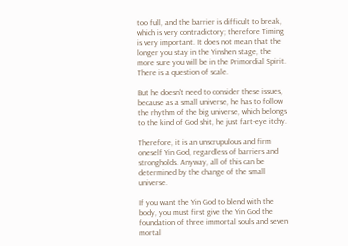too full, and the barrier is difficult to break, which is very contradictory; therefore Timing is very important. It does not mean that the longer you stay in the Yinshen stage, the more sure you will be in the Primordial Spirit. There is a question of scale.

But he doesn't need to consider these issues, because as a small universe, he has to follow the rhythm of the big universe, which belongs to the kind of God shit, he just fart-eye itchy.

Therefore, it is an unscrupulous and firm oneself Yin God, regardless of barriers and strongholds. Anyway, all of this can be determined by the change of the small universe.

If you want the Yin God to blend with the body, you must first give the Yin God the foundation of three immortal souls and seven mortal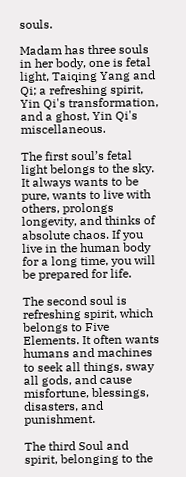souls.

Madam has three souls in her body, one is fetal light, Taiqing Yang and Qi; a refreshing spirit, Yin Qi's transformation, and a ghost, Yin Qi's miscellaneous.

The first soul’s fetal light belongs to the sky. It always wants to be pure, wants to live with others, prolongs longevity, and thinks of absolute chaos. If you live in the human body for a long time, you will be prepared for life.

The second soul is refreshing spirit, which belongs to Five Elements. It often wants humans and machines to seek all things, sway all gods, and cause misfortune, blessings, disasters, and punishment.

The third Soul and spirit, belonging to the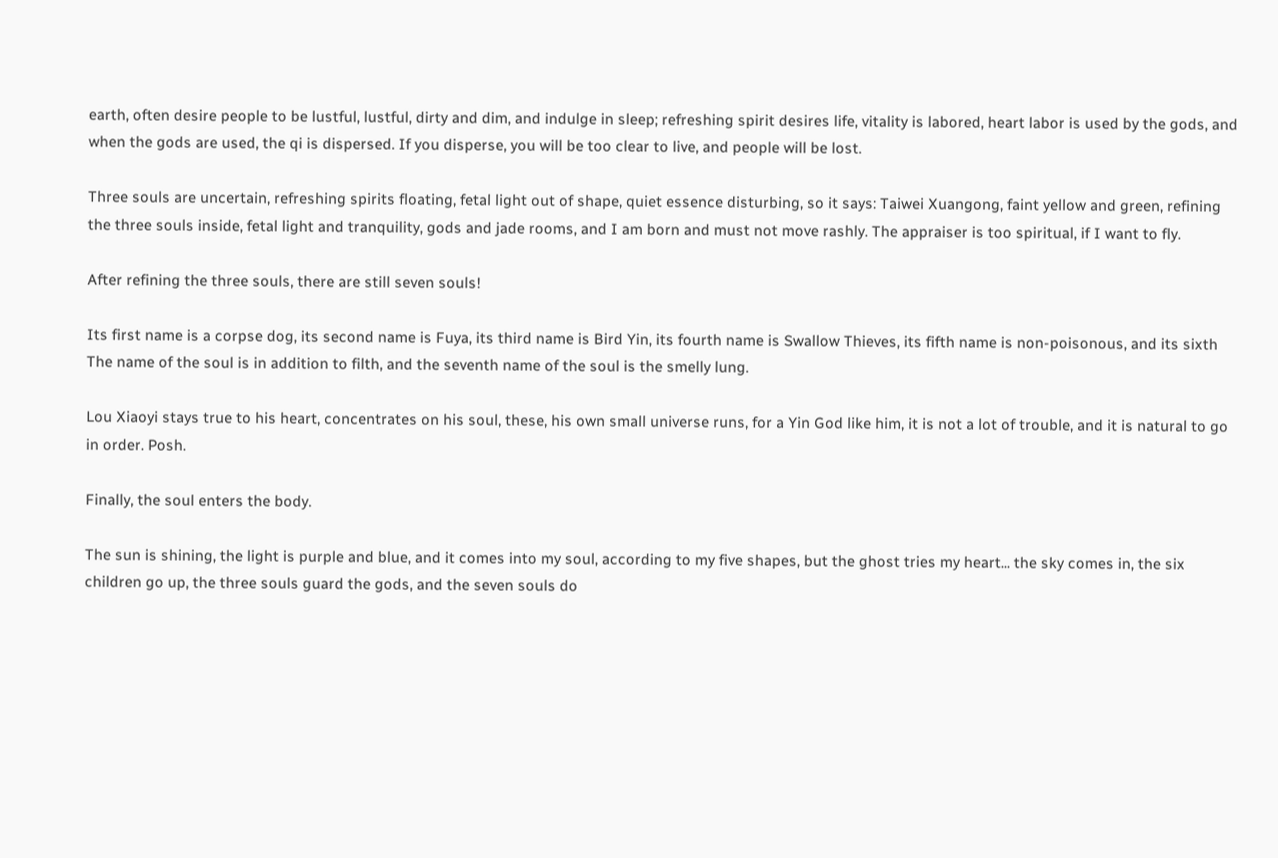earth, often desire people to be lustful, lustful, dirty and dim, and indulge in sleep; refreshing spirit desires life, vitality is labored, heart labor is used by the gods, and when the gods are used, the qi is dispersed. If you disperse, you will be too clear to live, and people will be lost.

Three souls are uncertain, refreshing spirits floating, fetal light out of shape, quiet essence disturbing, so it says: Taiwei Xuangong, faint yellow and green, refining the three souls inside, fetal light and tranquility, gods and jade rooms, and I am born and must not move rashly. The appraiser is too spiritual, if I want to fly.

After refining the three souls, there are still seven souls!

Its first name is a corpse dog, its second name is Fuya, its third name is Bird Yin, its fourth name is Swallow Thieves, its fifth name is non-poisonous, and its sixth The name of the soul is in addition to filth, and the seventh name of the soul is the smelly lung.

Lou Xiaoyi stays true to his heart, concentrates on his soul, these, his own small universe runs, for a Yin God like him, it is not a lot of trouble, and it is natural to go in order. Posh.

Finally, the soul enters the body.

The sun is shining, the light is purple and blue, and it comes into my soul, according to my five shapes, but the ghost tries my heart... the sky comes in, the six children go up, the three souls guard the gods, and the seven souls do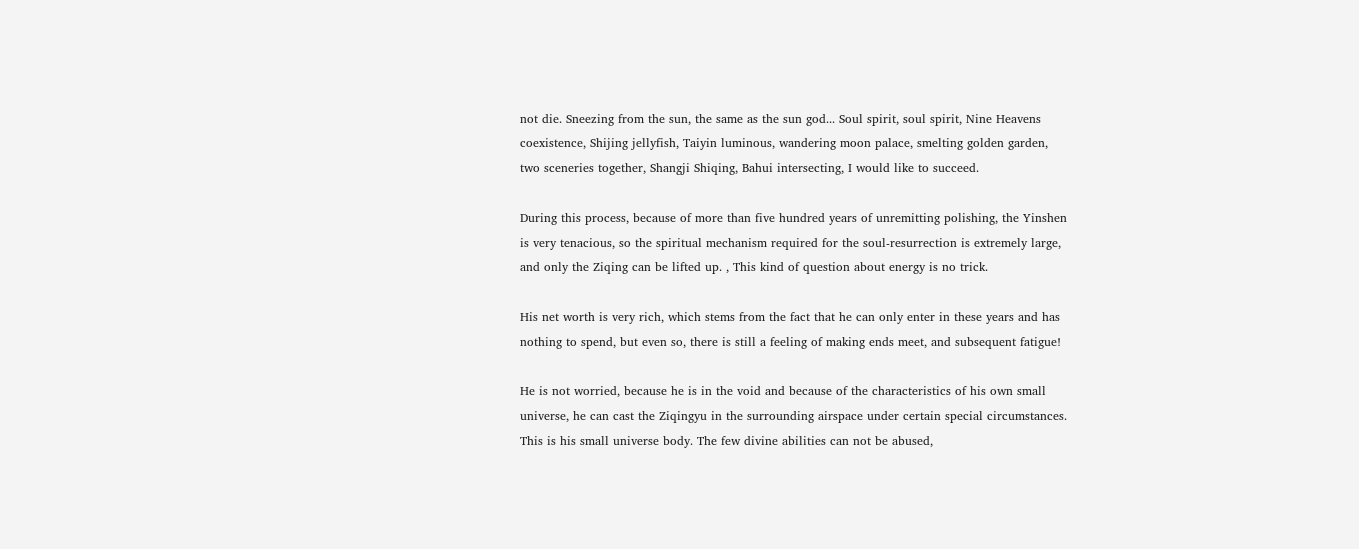not die. Sneezing from the sun, the same as the sun god... Soul spirit, soul spirit, Nine Heavens coexistence, Shijing jellyfish, Taiyin luminous, wandering moon palace, smelting golden garden, two sceneries together, Shangji Shiqing, Bahui intersecting, I would like to succeed.

During this process, because of more than five hundred years of unremitting polishing, the Yinshen is very tenacious, so the spiritual mechanism required for the soul-resurrection is extremely large, and only the Ziqing can be lifted up. , This kind of question about energy is no trick.

His net worth is very rich, which stems from the fact that he can only enter in these years and has nothing to spend, but even so, there is still a feeling of making ends meet, and subsequent fatigue!

He is not worried, because he is in the void and because of the characteristics of his own small universe, he can cast the Ziqingyu in the surrounding airspace under certain special circumstances. This is his small universe body. The few divine abilities can not be abused,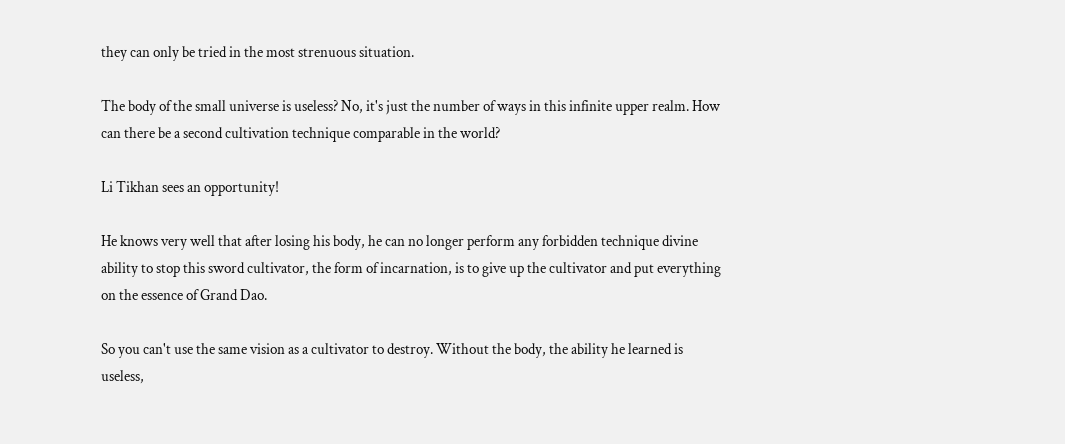they can only be tried in the most strenuous situation.

The body of the small universe is useless? No, it's just the number of ways in this infinite upper realm. How can there be a second cultivation technique comparable in the world?

Li Tikhan sees an opportunity!

He knows very well that after losing his body, he can no longer perform any forbidden technique divine ability to stop this sword cultivator, the form of incarnation, is to give up the cultivator and put everything on the essence of Grand Dao.

So you can't use the same vision as a cultivator to destroy. Without the body, the ability he learned is useless,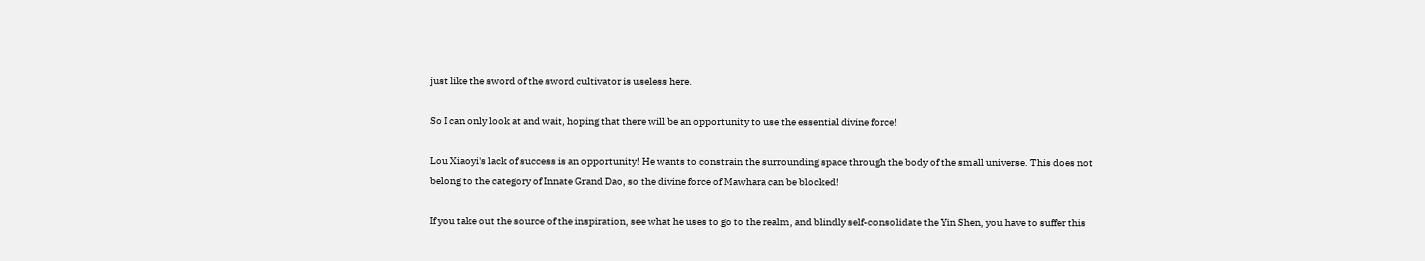just like the sword of the sword cultivator is useless here.

So I can only look at and wait, hoping that there will be an opportunity to use the essential divine force!

Lou Xiaoyi's lack of success is an opportunity! He wants to constrain the surrounding space through the body of the small universe. This does not belong to the category of Innate Grand Dao, so the divine force of Mawhara can be blocked!

If you take out the source of the inspiration, see what he uses to go to the realm, and blindly self-consolidate the Yin Shen, you have to suffer this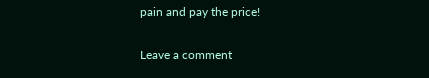pain and pay the price!

Leave a comment